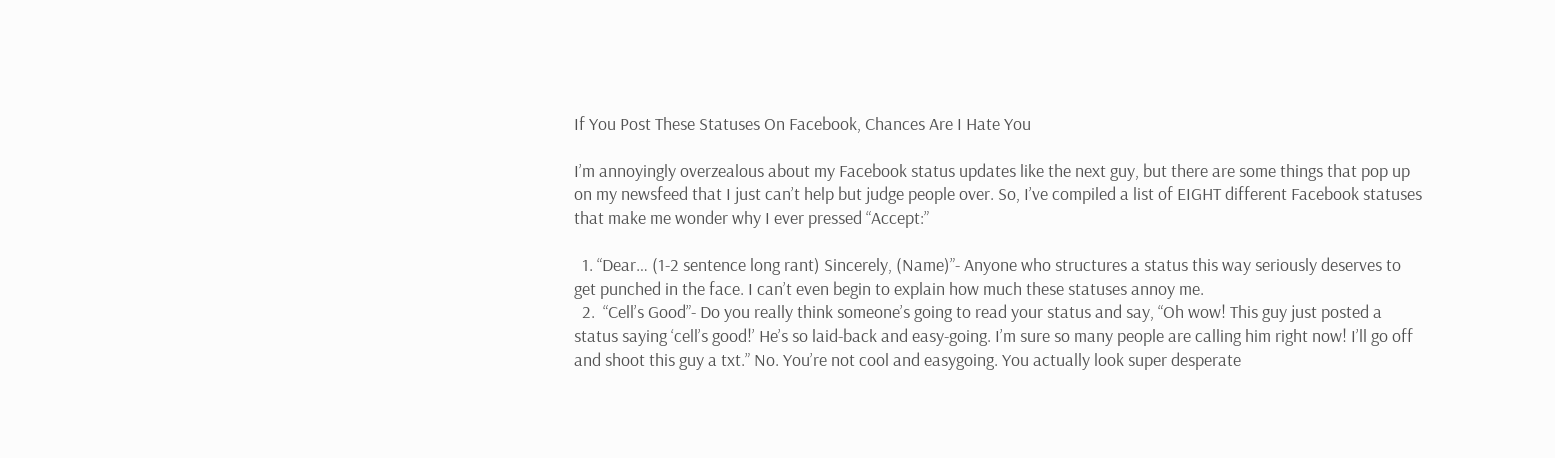If You Post These Statuses On Facebook, Chances Are I Hate You

I’m annoyingly overzealous about my Facebook status updates like the next guy, but there are some things that pop up on my newsfeed that I just can’t help but judge people over. So, I’ve compiled a list of EIGHT different Facebook statuses that make me wonder why I ever pressed “Accept:”

  1. “Dear… (1-2 sentence long rant) Sincerely, (Name)”- Anyone who structures a status this way seriously deserves to get punched in the face. I can’t even begin to explain how much these statuses annoy me.
  2.  “Cell’s Good”- Do you really think someone’s going to read your status and say, “Oh wow! This guy just posted a status saying ‘cell’s good!’ He’s so laid-back and easy-going. I’m sure so many people are calling him right now! I’ll go off and shoot this guy a txt.” No. You’re not cool and easygoing. You actually look super desperate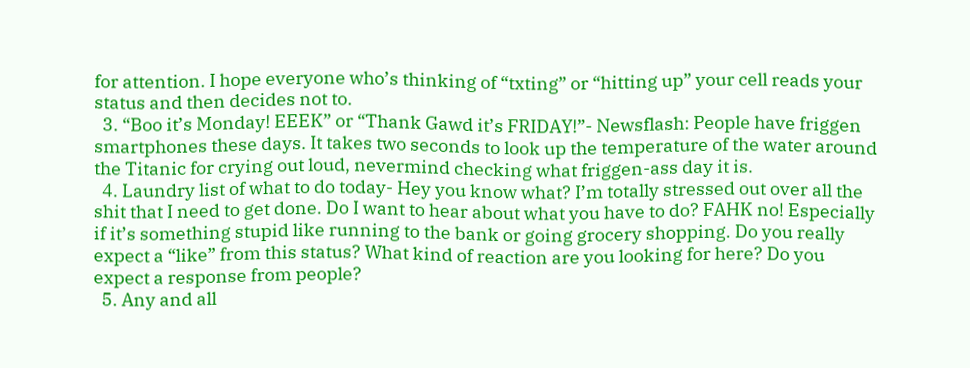for attention. I hope everyone who’s thinking of “txting” or “hitting up” your cell reads your status and then decides not to.
  3. “Boo it’s Monday! EEEK” or “Thank Gawd it’s FRIDAY!”- Newsflash: People have friggen smartphones these days. It takes two seconds to look up the temperature of the water around the Titanic for crying out loud, nevermind checking what friggen-ass day it is.
  4. Laundry list of what to do today- Hey you know what? I’m totally stressed out over all the shit that I need to get done. Do I want to hear about what you have to do? FAHK no! Especially if it’s something stupid like running to the bank or going grocery shopping. Do you really expect a “like” from this status? What kind of reaction are you looking for here? Do you expect a response from people?
  5. Any and all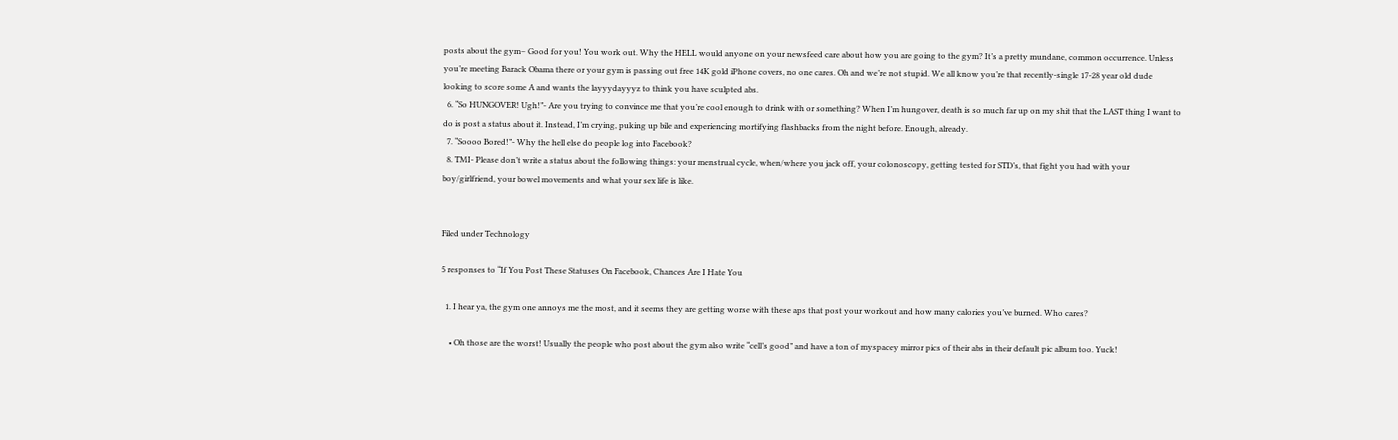posts about the gym– Good for you! You work out. Why the HELL would anyone on your newsfeed care about how you are going to the gym? It’s a pretty mundane, common occurrence. Unless you’re meeting Barack Obama there or your gym is passing out free 14K gold iPhone covers, no one cares. Oh and we’re not stupid. We all know you’re that recently-single 17-28 year old dude looking to score some A and wants the layyydayyyz to think you have sculpted abs.
  6. “So HUNGOVER! Ugh!”- Are you trying to convince me that you’re cool enough to drink with or something? When I’m hungover, death is so much far up on my shit that the LAST thing I want to do is post a status about it. Instead, I’m crying, puking up bile and experiencing mortifying flashbacks from the night before. Enough, already.
  7. “Soooo Bored!”- Why the hell else do people log into Facebook?
  8. TMI- Please don’t write a status about the following things: your menstrual cycle, when/where you jack off, your colonoscopy, getting tested for STD’s, that fight you had with your boy/girlfriend, your bowel movements and what your sex life is like.


Filed under Technology

5 responses to “If You Post These Statuses On Facebook, Chances Are I Hate You

  1. I hear ya, the gym one annoys me the most, and it seems they are getting worse with these aps that post your workout and how many calories you’ve burned. Who cares?

    • Oh those are the worst! Usually the people who post about the gym also write “cell’s good” and have a ton of myspacey mirror pics of their abs in their default pic album too. Yuck!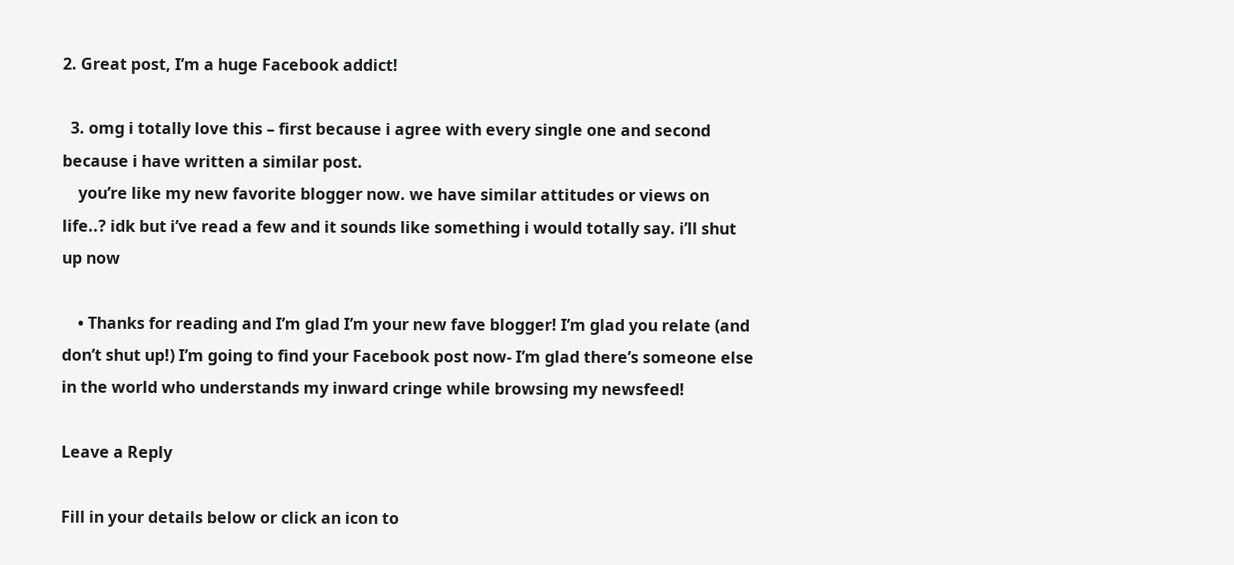2. Great post, I’m a huge Facebook addict!

  3. omg i totally love this – first because i agree with every single one and second because i have written a similar post.
    you’re like my new favorite blogger now. we have similar attitudes or views on life..? idk but i’ve read a few and it sounds like something i would totally say. i’ll shut up now

    • Thanks for reading and I’m glad I’m your new fave blogger! I’m glad you relate (and don’t shut up!) I’m going to find your Facebook post now- I’m glad there’s someone else in the world who understands my inward cringe while browsing my newsfeed!

Leave a Reply

Fill in your details below or click an icon to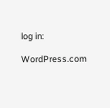log in:

WordPress.com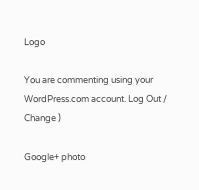Logo

You are commenting using your WordPress.com account. Log Out /  Change )

Google+ photo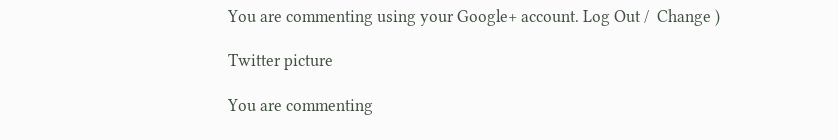You are commenting using your Google+ account. Log Out /  Change )

Twitter picture

You are commenting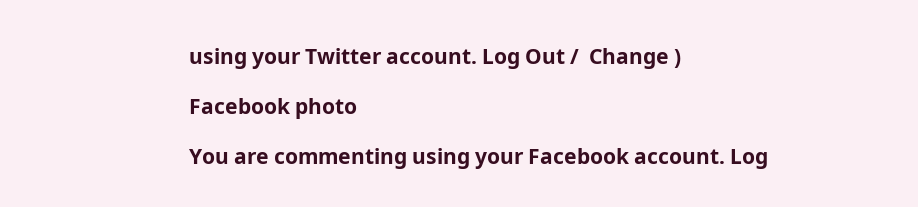using your Twitter account. Log Out /  Change )

Facebook photo

You are commenting using your Facebook account. Log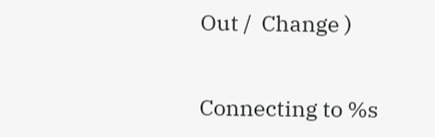Out /  Change )


Connecting to %s